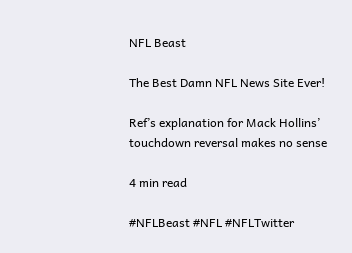NFL Beast

The Best Damn NFL News Site Ever!

Ref’s explanation for Mack Hollins’ touchdown reversal makes no sense

4 min read

#NFLBeast #NFL #NFLTwitter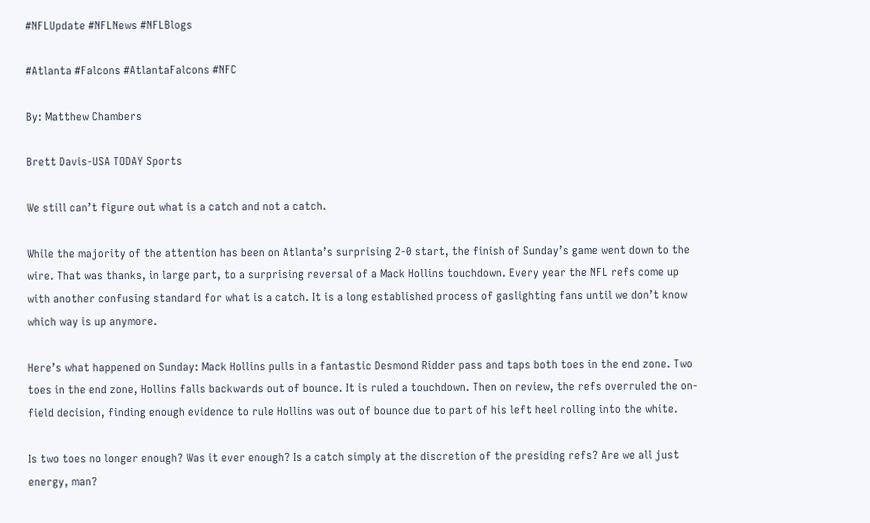#NFLUpdate #NFLNews #NFLBlogs

#Atlanta #Falcons #AtlantaFalcons #NFC

By: Matthew Chambers

Brett Davis-USA TODAY Sports

We still can’t figure out what is a catch and not a catch.

While the majority of the attention has been on Atlanta’s surprising 2-0 start, the finish of Sunday’s game went down to the wire. That was thanks, in large part, to a surprising reversal of a Mack Hollins touchdown. Every year the NFL refs come up with another confusing standard for what is a catch. It is a long established process of gaslighting fans until we don’t know which way is up anymore.

Here’s what happened on Sunday: Mack Hollins pulls in a fantastic Desmond Ridder pass and taps both toes in the end zone. Two toes in the end zone, Hollins falls backwards out of bounce. It is ruled a touchdown. Then on review, the refs overruled the on-field decision, finding enough evidence to rule Hollins was out of bounce due to part of his left heel rolling into the white.

Is two toes no longer enough? Was it ever enough? Is a catch simply at the discretion of the presiding refs? Are we all just energy, man?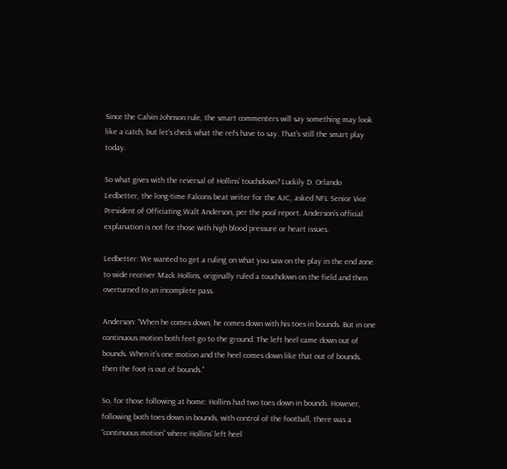Since the Calvin Johnson rule, the smart commenters will say something may look like a catch, but let’s check what the refs have to say. That’s still the smart play today.

So what gives with the reversal of Hollins’ touchdown? Luckily D. Orlando Ledbetter, the long-time Falcons beat writer for the AJC, asked NFL Senior Vice President of Officiating Walt Anderson, per the pool report. Anderson’s official explanation is not for those with high blood pressure or heart issues.

Ledbetter: We wanted to get a ruling on what you saw on the play in the end zone to wide receiver Mack Hollins, originally ruled a touchdown on the field and then overturned to an incomplete pass.

Anderson: “When he comes down, he comes down with his toes in bounds. But in one continuous motion both feet go to the ground. The left heel came down out of bounds. When it’s one motion and the heel comes down like that out of bounds, then the foot is out of bounds.”

So, for those following at home: Hollins had two toes down in bounds. However, following both toes down in bounds, with control of the football, there was a “continuous motion” where Hollins’ left heel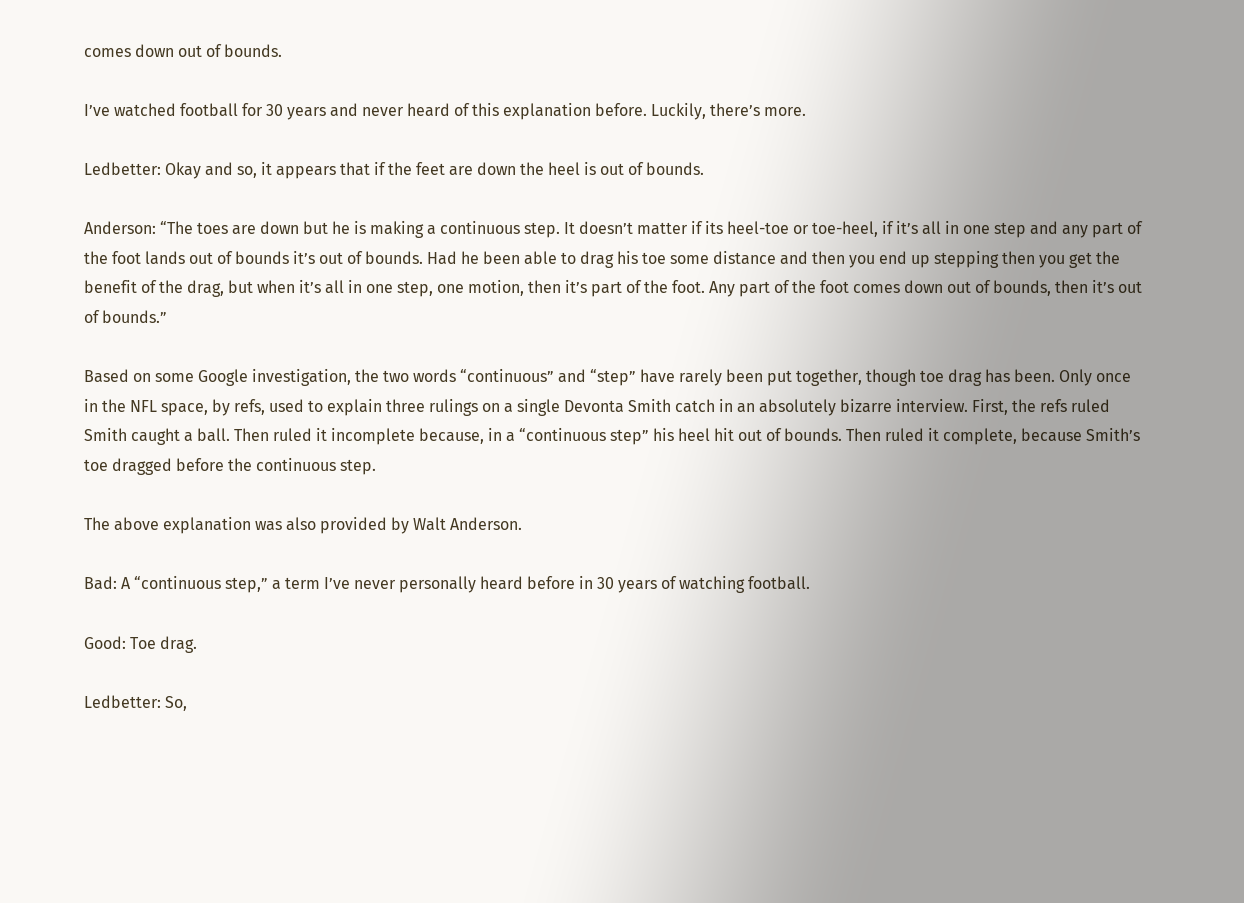comes down out of bounds.

I’ve watched football for 30 years and never heard of this explanation before. Luckily, there’s more.

Ledbetter: Okay and so, it appears that if the feet are down the heel is out of bounds.

Anderson: “The toes are down but he is making a continuous step. It doesn’t matter if its heel-toe or toe-heel, if it’s all in one step and any part of the foot lands out of bounds it’s out of bounds. Had he been able to drag his toe some distance and then you end up stepping then you get the benefit of the drag, but when it’s all in one step, one motion, then it’s part of the foot. Any part of the foot comes down out of bounds, then it’s out of bounds.”

Based on some Google investigation, the two words “continuous” and “step” have rarely been put together, though toe drag has been. Only once in the NFL space, by refs, used to explain three rulings on a single Devonta Smith catch in an absolutely bizarre interview. First, the refs ruled Smith caught a ball. Then ruled it incomplete because, in a “continuous step” his heel hit out of bounds. Then ruled it complete, because Smith’s toe dragged before the continuous step.

The above explanation was also provided by Walt Anderson.

Bad: A “continuous step,” a term I’ve never personally heard before in 30 years of watching football.

Good: Toe drag.

Ledbetter: So,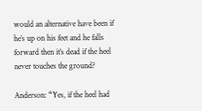would an alternative have been if he’s up on his feet and he falls forward then it’s dead if the heel never touches the ground?

Anderson: “Yes, if the heel had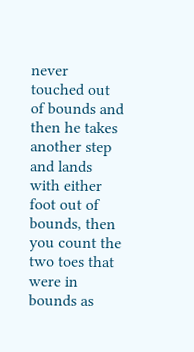never touched out of bounds and then he takes another step and lands with either foot out of bounds, then you count the two toes that were in bounds as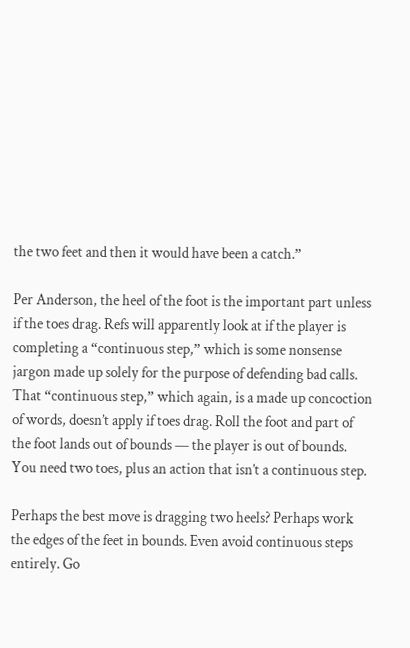the two feet and then it would have been a catch.”

Per Anderson, the heel of the foot is the important part unless if the toes drag. Refs will apparently look at if the player is completing a “continuous step,” which is some nonsense jargon made up solely for the purpose of defending bad calls. That “continuous step,” which again, is a made up concoction of words, doesn’t apply if toes drag. Roll the foot and part of the foot lands out of bounds — the player is out of bounds. You need two toes, plus an action that isn’t a continuous step.

Perhaps the best move is dragging two heels? Perhaps work the edges of the feet in bounds. Even avoid continuous steps entirely. Go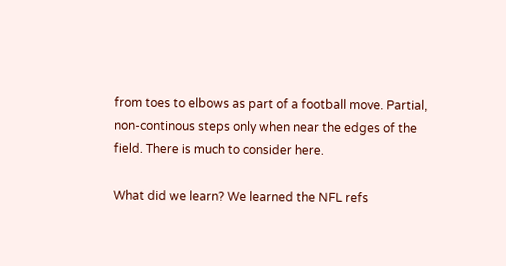from toes to elbows as part of a football move. Partial, non-continous steps only when near the edges of the field. There is much to consider here.

What did we learn? We learned the NFL refs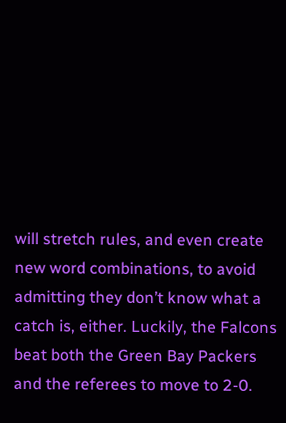will stretch rules, and even create new word combinations, to avoid admitting they don’t know what a catch is, either. Luckily, the Falcons beat both the Green Bay Packers and the referees to move to 2-0.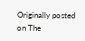Originally posted on The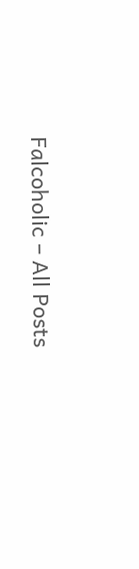Falcoholic – All Posts